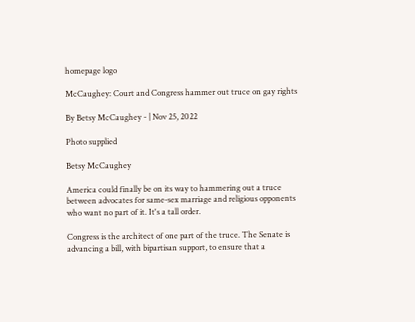homepage logo

McCaughey: Court and Congress hammer out truce on gay rights

By Betsy McCaughey - | Nov 25, 2022

Photo supplied

Betsy McCaughey

America could finally be on its way to hammering out a truce between advocates for same-sex marriage and religious opponents who want no part of it. It's a tall order.

Congress is the architect of one part of the truce. The Senate is advancing a bill, with bipartisan support, to ensure that a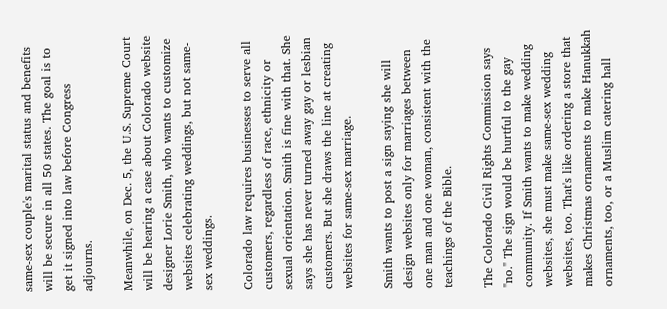same-sex couple's marital status and benefits will be secure in all 50 states. The goal is to get it signed into law before Congress adjourns.

Meanwhile, on Dec. 5, the U.S. Supreme Court will be hearing a case about Colorado website designer Lorie Smith, who wants to customize websites celebrating weddings, but not same-sex weddings.

Colorado law requires businesses to serve all customers, regardless of race, ethnicity or sexual orientation. Smith is fine with that. She says she has never turned away gay or lesbian customers. But she draws the line at creating websites for same-sex marriage.

Smith wants to post a sign saying she will design websites only for marriages between one man and one woman, consistent with the teachings of the Bible.

The Colorado Civil Rights Commission says "no." The sign would be hurtful to the gay community. If Smith wants to make wedding websites, she must make same-sex wedding websites, too. That's like ordering a store that makes Christmas ornaments to make Hanukkah ornaments, too, or a Muslim catering hall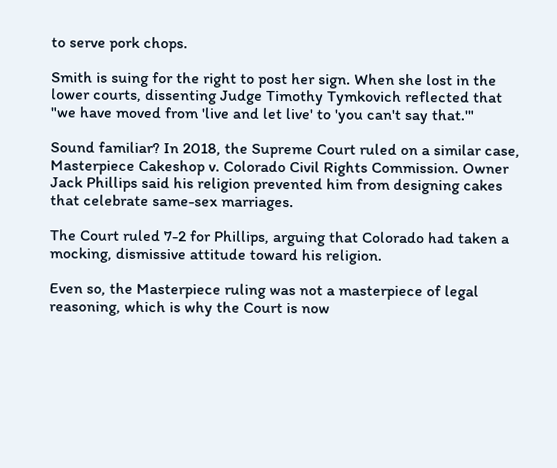to serve pork chops.

Smith is suing for the right to post her sign. When she lost in the lower courts, dissenting Judge Timothy Tymkovich reflected that "we have moved from 'live and let live' to 'you can't say that.'"

Sound familiar? In 2018, the Supreme Court ruled on a similar case, Masterpiece Cakeshop v. Colorado Civil Rights Commission. Owner Jack Phillips said his religion prevented him from designing cakes that celebrate same-sex marriages.

The Court ruled 7-2 for Phillips, arguing that Colorado had taken a mocking, dismissive attitude toward his religion.

Even so, the Masterpiece ruling was not a masterpiece of legal reasoning, which is why the Court is now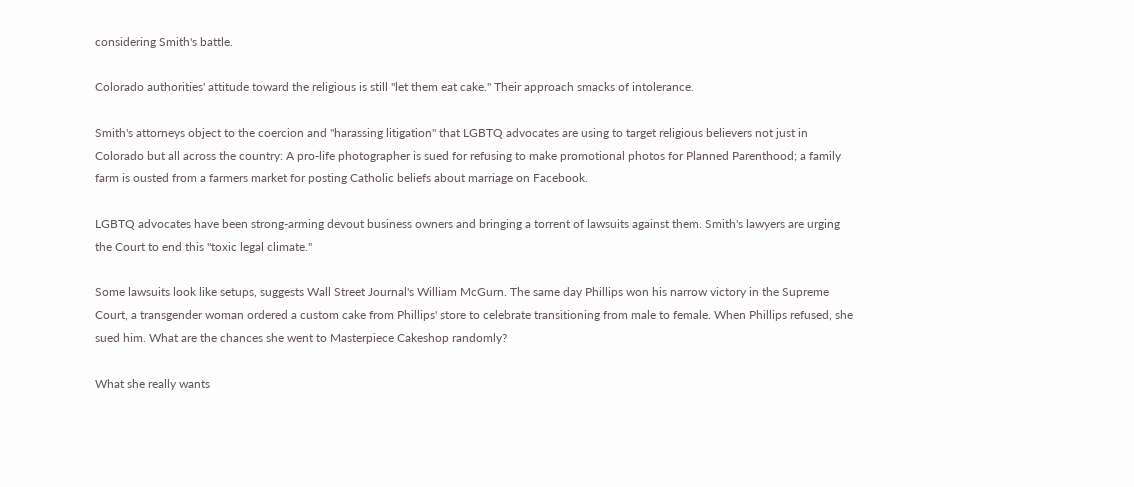considering Smith's battle.

Colorado authorities' attitude toward the religious is still "let them eat cake." Their approach smacks of intolerance.

Smith's attorneys object to the coercion and "harassing litigation" that LGBTQ advocates are using to target religious believers not just in Colorado but all across the country: A pro-life photographer is sued for refusing to make promotional photos for Planned Parenthood; a family farm is ousted from a farmers market for posting Catholic beliefs about marriage on Facebook.

LGBTQ advocates have been strong-arming devout business owners and bringing a torrent of lawsuits against them. Smith's lawyers are urging the Court to end this "toxic legal climate."

Some lawsuits look like setups, suggests Wall Street Journal's William McGurn. The same day Phillips won his narrow victory in the Supreme Court, a transgender woman ordered a custom cake from Phillips' store to celebrate transitioning from male to female. When Phillips refused, she sued him. What are the chances she went to Masterpiece Cakeshop randomly?

What she really wants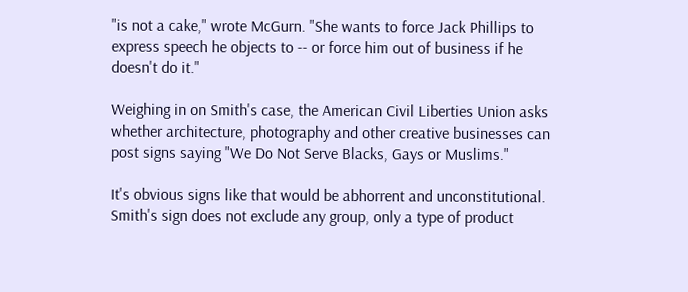"is not a cake," wrote McGurn. "She wants to force Jack Phillips to express speech he objects to -- or force him out of business if he doesn't do it."

Weighing in on Smith's case, the American Civil Liberties Union asks whether architecture, photography and other creative businesses can post signs saying "We Do Not Serve Blacks, Gays or Muslims."

It's obvious signs like that would be abhorrent and unconstitutional. Smith's sign does not exclude any group, only a type of product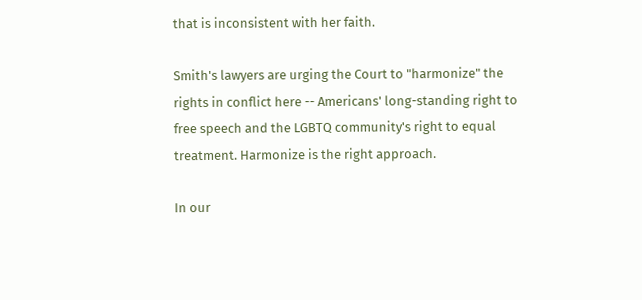that is inconsistent with her faith.

Smith's lawyers are urging the Court to "harmonize" the rights in conflict here -- Americans' long-standing right to free speech and the LGBTQ community's right to equal treatment. Harmonize is the right approach.

In our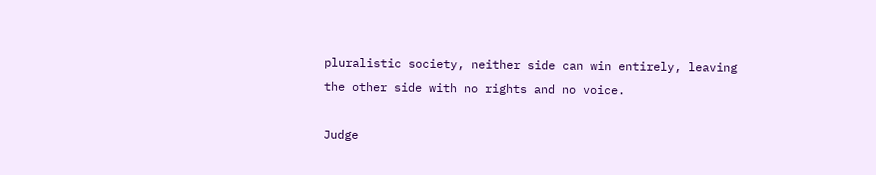pluralistic society, neither side can win entirely, leaving the other side with no rights and no voice.

Judge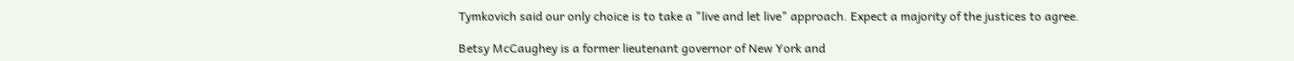Tymkovich said our only choice is to take a "live and let live" approach. Expect a majority of the justices to agree.

Betsy McCaughey is a former lieutenant governor of New York and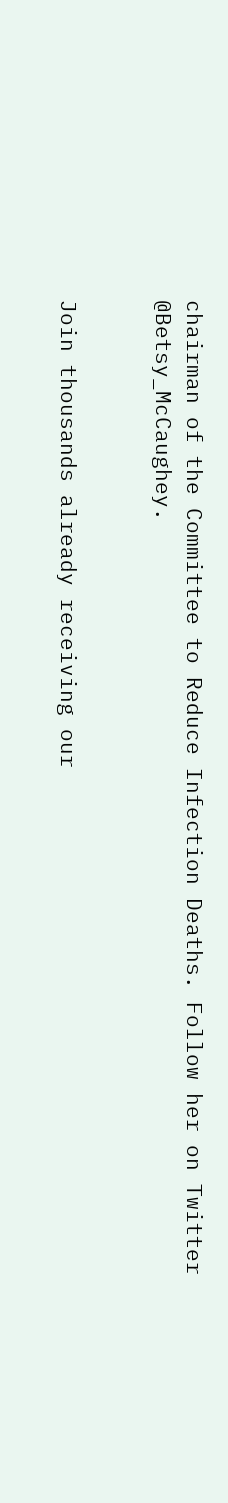chairman of the Committee to Reduce Infection Deaths. Follow her on Twitter @Betsy_McCaughey.


Join thousands already receiving our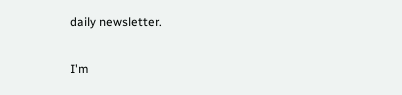daily newsletter.

I'm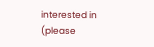interested in (please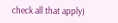check all that apply)